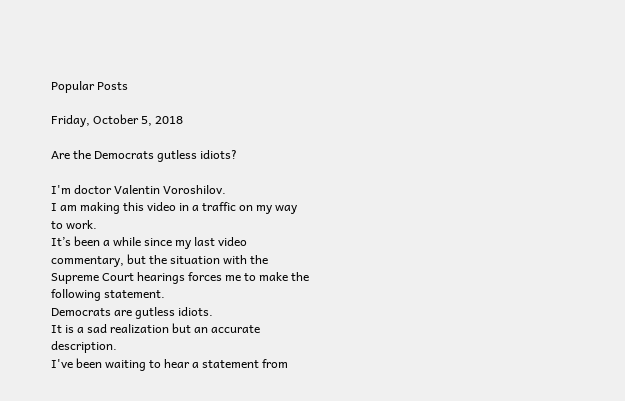Popular Posts

Friday, October 5, 2018

Are the Democrats gutless idiots?

I'm doctor Valentin Voroshilov.
I am making this video in a traffic on my way to work.
It’s been a while since my last video commentary, but the situation with the Supreme Court hearings forces me to make the following statement.
Democrats are gutless idiots.
It is a sad realization but an accurate description.
I've been waiting to hear a statement from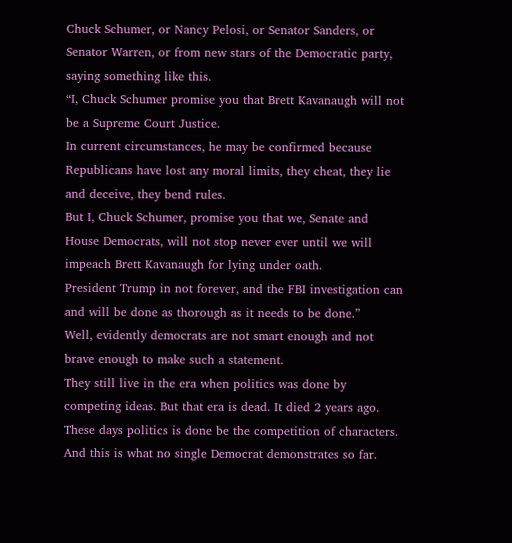Chuck Schumer, or Nancy Pelosi, or Senator Sanders, or Senator Warren, or from new stars of the Democratic party, saying something like this.
“I, Chuck Schumer promise you that Brett Kavanaugh will not be a Supreme Court Justice.
In current circumstances, he may be confirmed because Republicans have lost any moral limits, they cheat, they lie and deceive, they bend rules.
But I, Chuck Schumer, promise you that we, Senate and House Democrats, will not stop never ever until we will impeach Brett Kavanaugh for lying under oath.
President Trump in not forever, and the FBI investigation can and will be done as thorough as it needs to be done.”
Well, evidently democrats are not smart enough and not brave enough to make such a statement.
They still live in the era when politics was done by competing ideas. But that era is dead. It died 2 years ago. These days politics is done be the competition of characters.
And this is what no single Democrat demonstrates so far.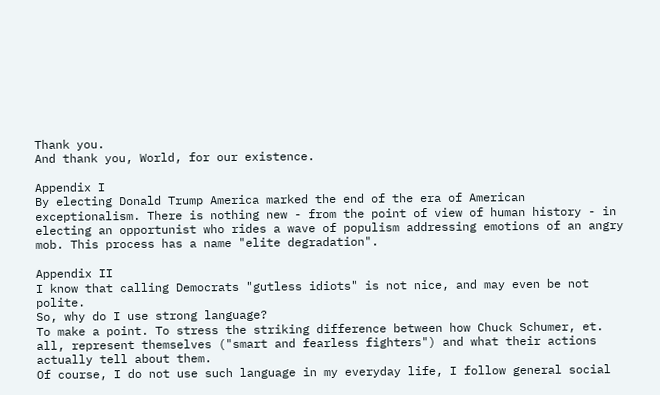Thank you.
And thank you, World, for our existence.

Appendix I
By electing Donald Trump America marked the end of the era of American exceptionalism. There is nothing new - from the point of view of human history - in electing an opportunist who rides a wave of populism addressing emotions of an angry mob. This process has a name "elite degradation".

Appendix II
I know that calling Democrats "gutless idiots" is not nice, and may even be not polite.
So, why do I use strong language?
To make a point. To stress the striking difference between how Chuck Schumer, et. all, represent themselves ("smart and fearless fighters") and what their actions actually tell about them.
Of course, I do not use such language in my everyday life, I follow general social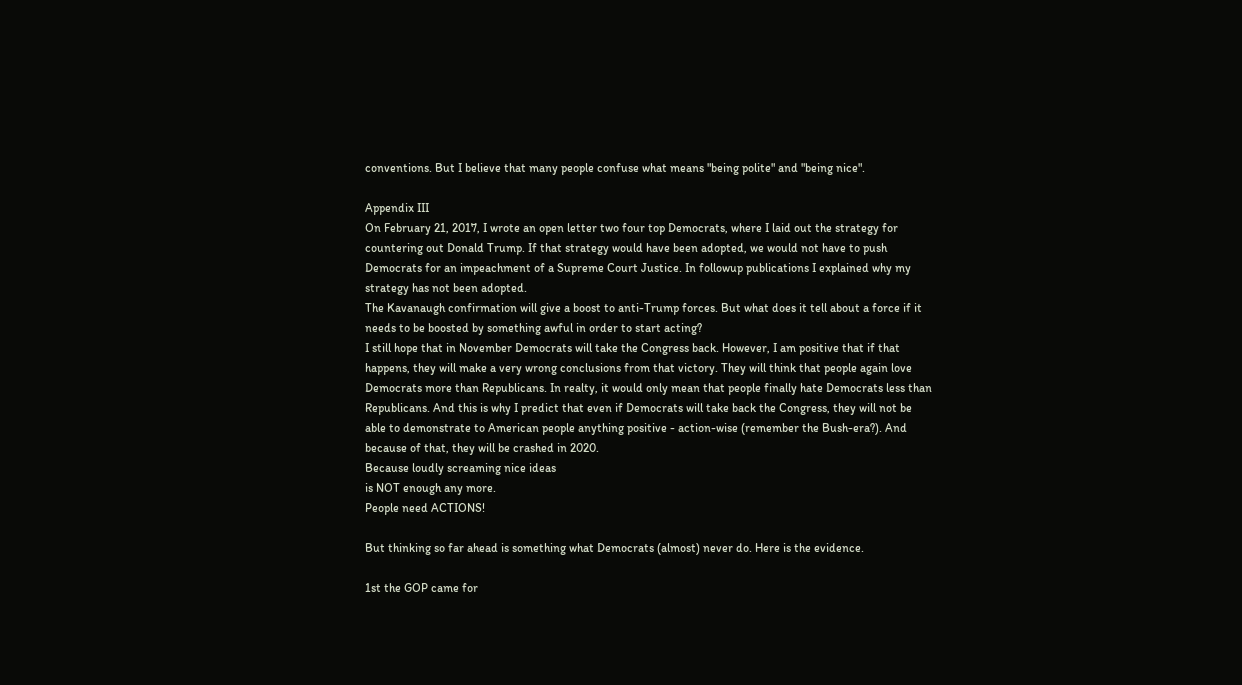conventions. But I believe that many people confuse what means "being polite" and "being nice".

Appendix III
On February 21, 2017, I wrote an open letter two four top Democrats, where I laid out the strategy for countering out Donald Trump. If that strategy would have been adopted, we would not have to push Democrats for an impeachment of a Supreme Court Justice. In followup publications I explained why my strategy has not been adopted.
The Kavanaugh confirmation will give a boost to anti-Trump forces. But what does it tell about a force if it needs to be boosted by something awful in order to start acting?
I still hope that in November Democrats will take the Congress back. However, I am positive that if that happens, they will make a very wrong conclusions from that victory. They will think that people again love Democrats more than Republicans. In realty, it would only mean that people finally hate Democrats less than Republicans. And this is why I predict that even if Democrats will take back the Congress, they will not be able to demonstrate to American people anything positive - action-wise (remember the Bush-era?). And because of that, they will be crashed in 2020.
Because loudly screaming nice ideas
is NOT enough any more.
People need ACTIONS!

But thinking so far ahead is something what Democrats (almost) never do. Here is the evidence.

1st the GOP came for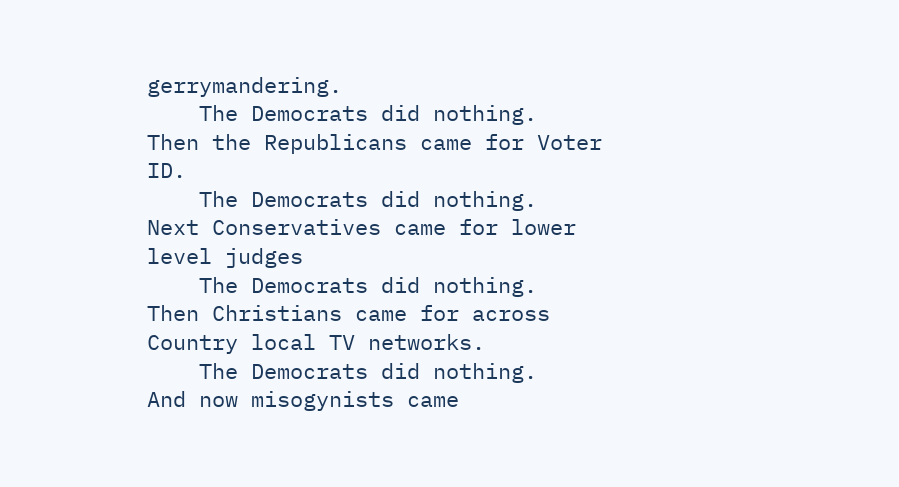gerrymandering.
    The Democrats did nothing.
Then the Republicans came for Voter ID.
    The Democrats did nothing.
Next Conservatives came for lower level judges
    The Democrats did nothing.
Then Christians came for across Country local TV networks.
    The Democrats did nothing.
And now misogynists came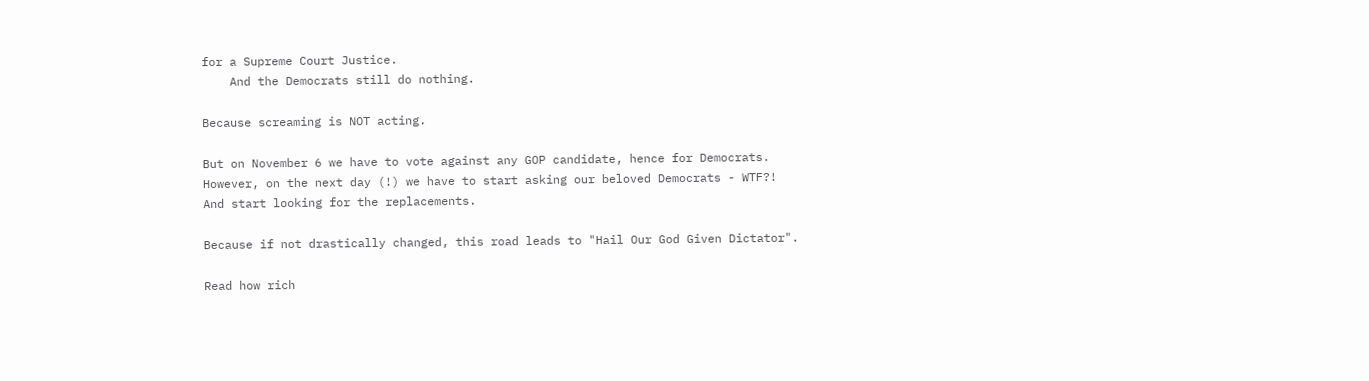for a Supreme Court Justice.
    And the Democrats still do nothing.

Because screaming is NOT acting.

But on November 6 we have to vote against any GOP candidate, hence for Democrats.
However, on the next day (!) we have to start asking our beloved Democrats - WTF?!
And start looking for the replacements.

Because if not drastically changed, this road leads to "Hail Our God Given Dictator".

Read how rich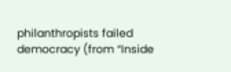philanthropists failed democracy (from “Inside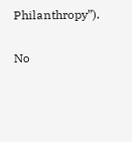Philanthropy”).

No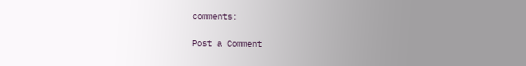comments:

Post a Comment